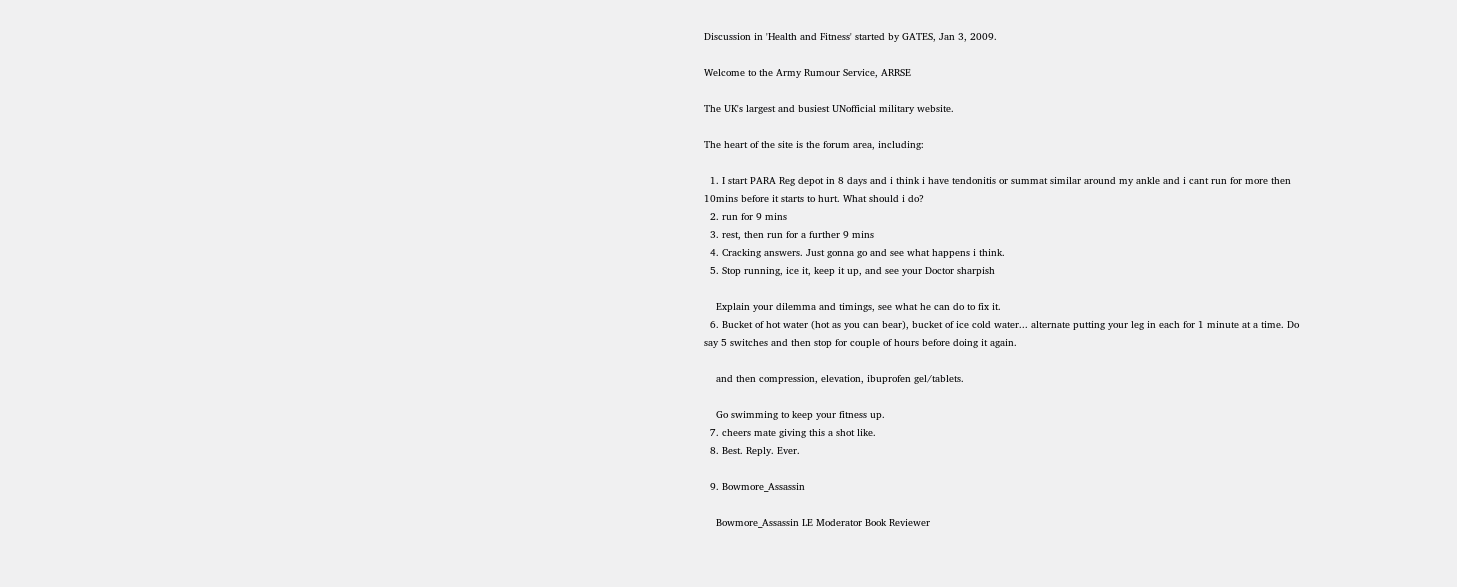Discussion in 'Health and Fitness' started by GATES, Jan 3, 2009.

Welcome to the Army Rumour Service, ARRSE

The UK's largest and busiest UNofficial military website.

The heart of the site is the forum area, including:

  1. I start PARA Reg depot in 8 days and i think i have tendonitis or summat similar around my ankle and i cant run for more then 10mins before it starts to hurt. What should i do?
  2. run for 9 mins
  3. rest, then run for a further 9 mins
  4. Cracking answers. Just gonna go and see what happens i think.
  5. Stop running, ice it, keep it up, and see your Doctor sharpish

    Explain your dilemma and timings, see what he can do to fix it.
  6. Bucket of hot water (hot as you can bear), bucket of ice cold water... alternate putting your leg in each for 1 minute at a time. Do say 5 switches and then stop for couple of hours before doing it again.

    and then compression, elevation, ibuprofen gel/tablets.

    Go swimming to keep your fitness up.
  7. cheers mate giving this a shot like.
  8. Best. Reply. Ever.

  9. Bowmore_Assassin

    Bowmore_Assassin LE Moderator Book Reviewer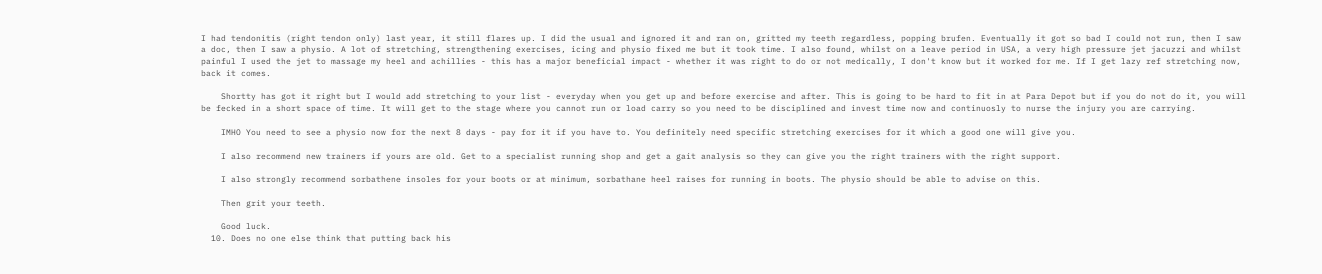I had tendonitis (right tendon only) last year, it still flares up. I did the usual and ignored it and ran on, gritted my teeth regardless, popping brufen. Eventually it got so bad I could not run, then I saw a doc, then I saw a physio. A lot of stretching, strengthening exercises, icing and physio fixed me but it took time. I also found, whilst on a leave period in USA, a very high pressure jet jacuzzi and whilst painful I used the jet to massage my heel and achillies - this has a major beneficial impact - whether it was right to do or not medically, I don't know but it worked for me. If I get lazy ref stretching now, back it comes.

    Shortty has got it right but I would add stretching to your list - everyday when you get up and before exercise and after. This is going to be hard to fit in at Para Depot but if you do not do it, you will be fecked in a short space of time. It will get to the stage where you cannot run or load carry so you need to be disciplined and invest time now and continuosly to nurse the injury you are carrying.

    IMHO You need to see a physio now for the next 8 days - pay for it if you have to. You definitely need specific stretching exercises for it which a good one will give you.

    I also recommend new trainers if yours are old. Get to a specialist running shop and get a gait analysis so they can give you the right trainers with the right support.

    I also strongly recommend sorbathene insoles for your boots or at minimum, sorbathane heel raises for running in boots. The physio should be able to advise on this.

    Then grit your teeth.

    Good luck.
  10. Does no one else think that putting back his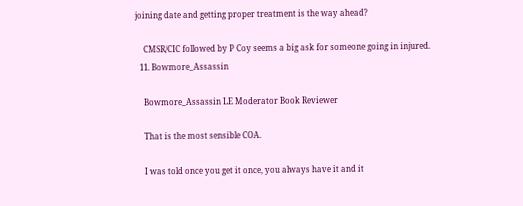joining date and getting proper treatment is the way ahead?

    CMSR/CIC followed by P Coy seems a big ask for someone going in injured.
  11. Bowmore_Assassin

    Bowmore_Assassin LE Moderator Book Reviewer

    That is the most sensible COA.

    I was told once you get it once, you always have it and it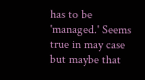has to be 'managed.' Seems true in may case but maybe that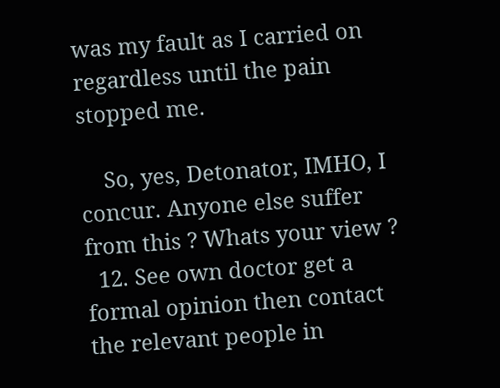was my fault as I carried on regardless until the pain stopped me.

    So, yes, Detonator, IMHO, I concur. Anyone else suffer from this ? Whats your view ?
  12. See own doctor get a formal opinion then contact the relevant people in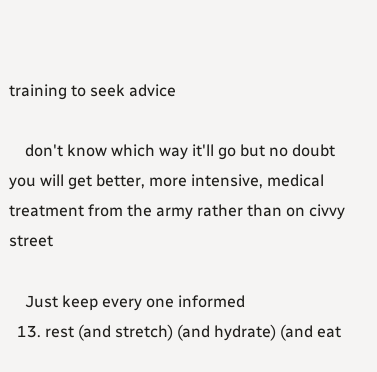training to seek advice

    don't know which way it'll go but no doubt you will get better, more intensive, medical treatment from the army rather than on civvy street

    Just keep every one informed
  13. rest (and stretch) (and hydrate) (and eat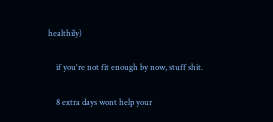healthily)

    if you're not fit enough by now, stuff shit.

    8 extra days wont help your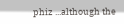phiz ...although the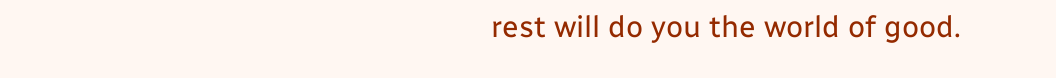rest will do you the world of good.